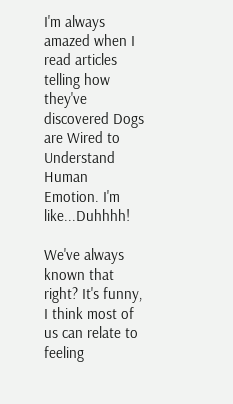I'm always amazed when I read articles telling how they've discovered Dogs are Wired to Understand Human Emotion. I'm like...Duhhhh!

We've always known that right? It's funny, I think most of us can relate to feeling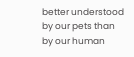better understood by our pets than by our human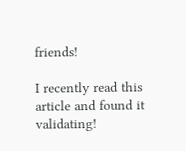friends!

I recently read this article and found it validating!